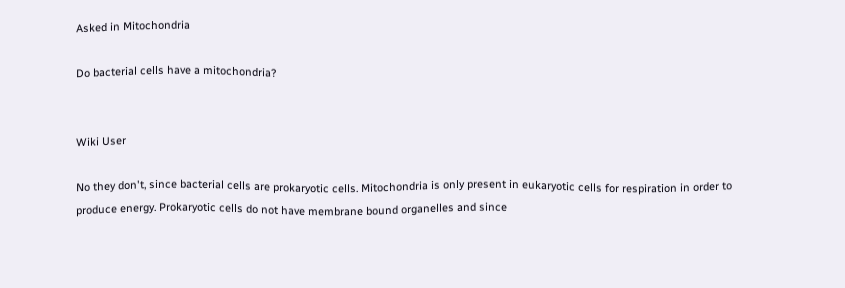Asked in Mitochondria

Do bacterial cells have a mitochondria?


Wiki User

No they don't, since bacterial cells are prokaryotic cells. Mitochondria is only present in eukaryotic cells for respiration in order to produce energy. Prokaryotic cells do not have membrane bound organelles and since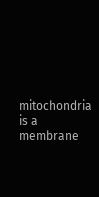mitochondria is a membrane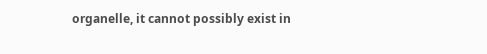organelle, it cannot possibly exist in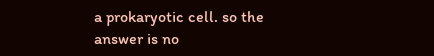a prokaryotic cell. so the answer is no